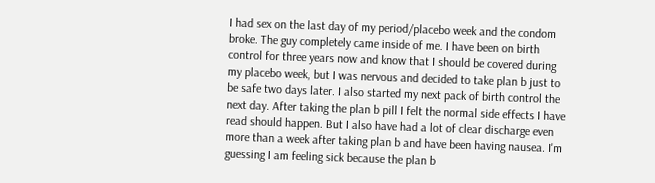I had sex on the last day of my period/placebo week and the condom broke. The guy completely came inside of me. I have been on birth control for three years now and know that I should be covered during my placebo week, but I was nervous and decided to take plan b just to be safe two days later. I also started my next pack of birth control the next day. After taking the plan b pill I felt the normal side effects I have read should happen. But I also have had a lot of clear discharge even more than a week after taking plan b and have been having nausea. I'm guessing I am feeling sick because the plan b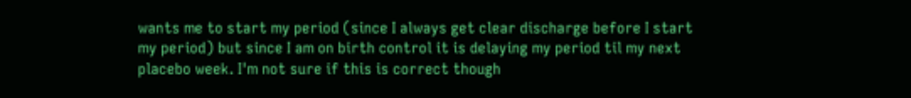wants me to start my period (since I always get clear discharge before I start my period) but since I am on birth control it is delaying my period til my next placebo week. I'm not sure if this is correct though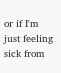or if I'm just feeling sick from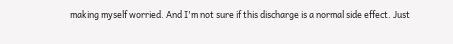making myself worried. And I'm not sure if this discharge is a normal side effect. Just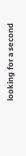looking for a second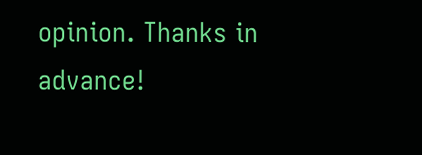opinion. Thanks in advance!